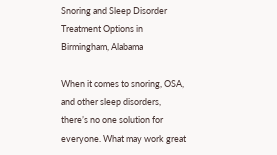Snoring and Sleep Disorder Treatment Options in Birmingham, Alabama

When it comes to snoring, OSA, and other sleep disorders, there’s no one solution for everyone. What may work great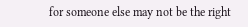for someone else may not be the right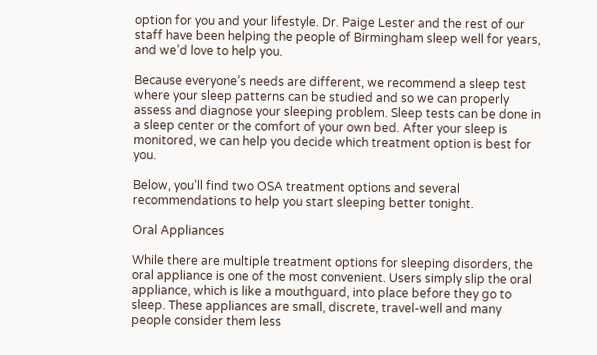option for you and your lifestyle. Dr. Paige Lester and the rest of our staff have been helping the people of Birmingham sleep well for years, and we’d love to help you.

Because everyone’s needs are different, we recommend a sleep test where your sleep patterns can be studied and so we can properly assess and diagnose your sleeping problem. Sleep tests can be done in a sleep center or the comfort of your own bed. After your sleep is monitored, we can help you decide which treatment option is best for you.

Below, you’ll find two OSA treatment options and several recommendations to help you start sleeping better tonight.

Oral Appliances

While there are multiple treatment options for sleeping disorders, the oral appliance is one of the most convenient. Users simply slip the oral appliance, which is like a mouthguard, into place before they go to sleep. These appliances are small, discrete, travel-well and many people consider them less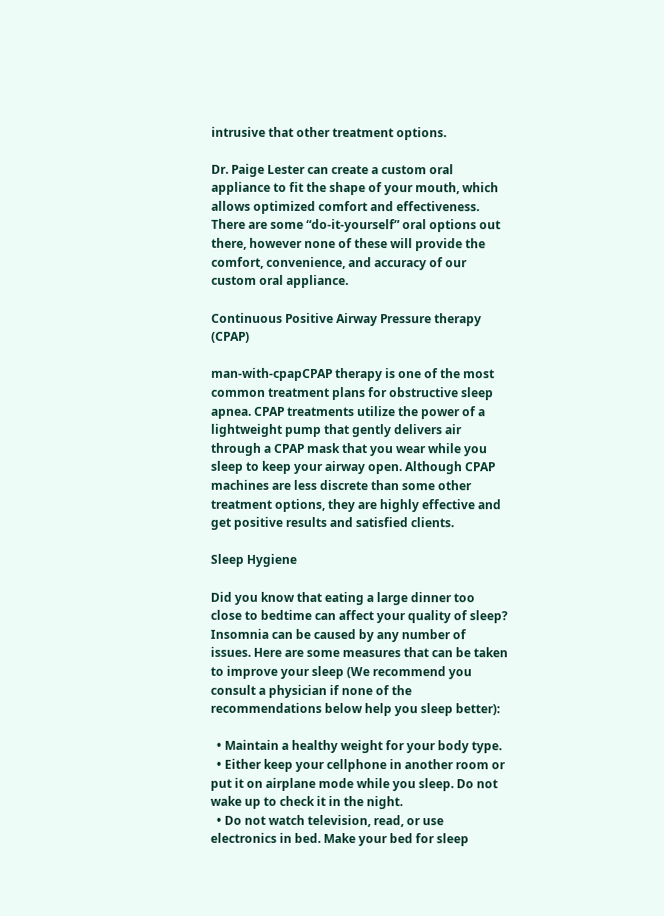intrusive that other treatment options.

Dr. Paige Lester can create a custom oral appliance to fit the shape of your mouth, which allows optimized comfort and effectiveness. There are some “do-it-yourself” oral options out there, however none of these will provide the comfort, convenience, and accuracy of our custom oral appliance.

Continuous Positive Airway Pressure therapy (CPAP)

man-with-cpapCPAP therapy is one of the most common treatment plans for obstructive sleep apnea. CPAP treatments utilize the power of a lightweight pump that gently delivers air through a CPAP mask that you wear while you sleep to keep your airway open. Although CPAP machines are less discrete than some other treatment options, they are highly effective and get positive results and satisfied clients.

Sleep Hygiene

Did you know that eating a large dinner too close to bedtime can affect your quality of sleep? Insomnia can be caused by any number of issues. Here are some measures that can be taken to improve your sleep (We recommend you consult a physician if none of the recommendations below help you sleep better):

  • Maintain a healthy weight for your body type.
  • Either keep your cellphone in another room or put it on airplane mode while you sleep. Do not wake up to check it in the night.
  • Do not watch television, read, or use electronics in bed. Make your bed for sleep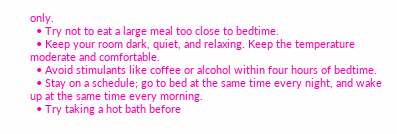only.
  • Try not to eat a large meal too close to bedtime.
  • Keep your room dark, quiet, and relaxing. Keep the temperature moderate and comfortable.
  • Avoid stimulants like coffee or alcohol within four hours of bedtime.
  • Stay on a schedule; go to bed at the same time every night, and wake up at the same time every morning.
  • Try taking a hot bath before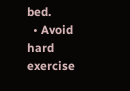bed.
  • Avoid hard exercise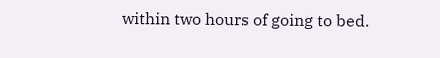within two hours of going to bed.